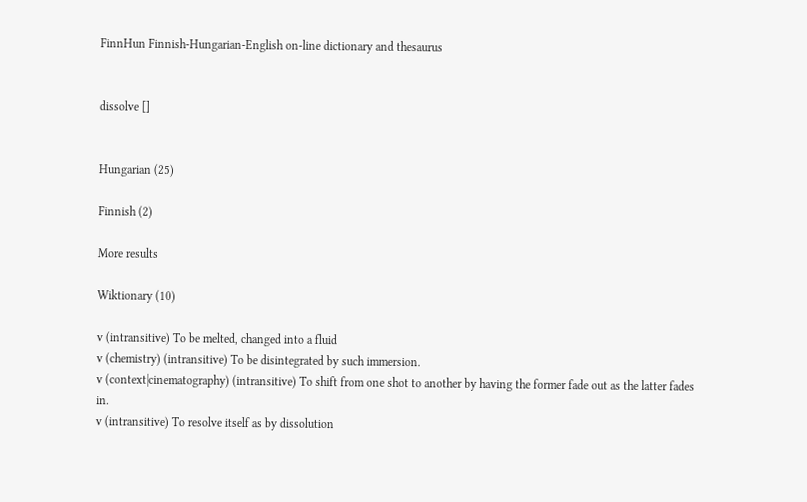FinnHun Finnish-Hungarian-English on-line dictionary and thesaurus


dissolve []


Hungarian (25)

Finnish (2)

More results

Wiktionary (10)

v (intransitive) To be melted, changed into a fluid
v (chemistry) (intransitive) To be disintegrated by such immersion.
v (context|cinematography) (intransitive) To shift from one shot to another by having the former fade out as the latter fades in.
v (intransitive) To resolve itself as by dissolution